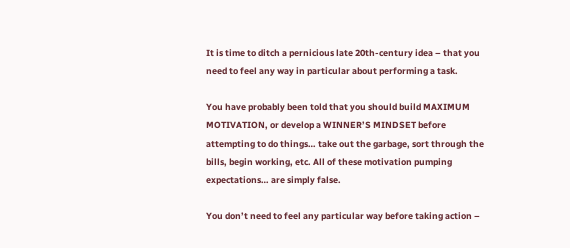It is time to ditch a pernicious late 20th-century idea – that you need to feel any way in particular about performing a task.

You have probably been told that you should build MAXIMUM MOTIVATION, or develop a WINNER’S MINDSET before attempting to do things… take out the garbage, sort through the bills, begin working, etc. All of these motivation pumping expectations… are simply false.

You don’t need to feel any particular way before taking action –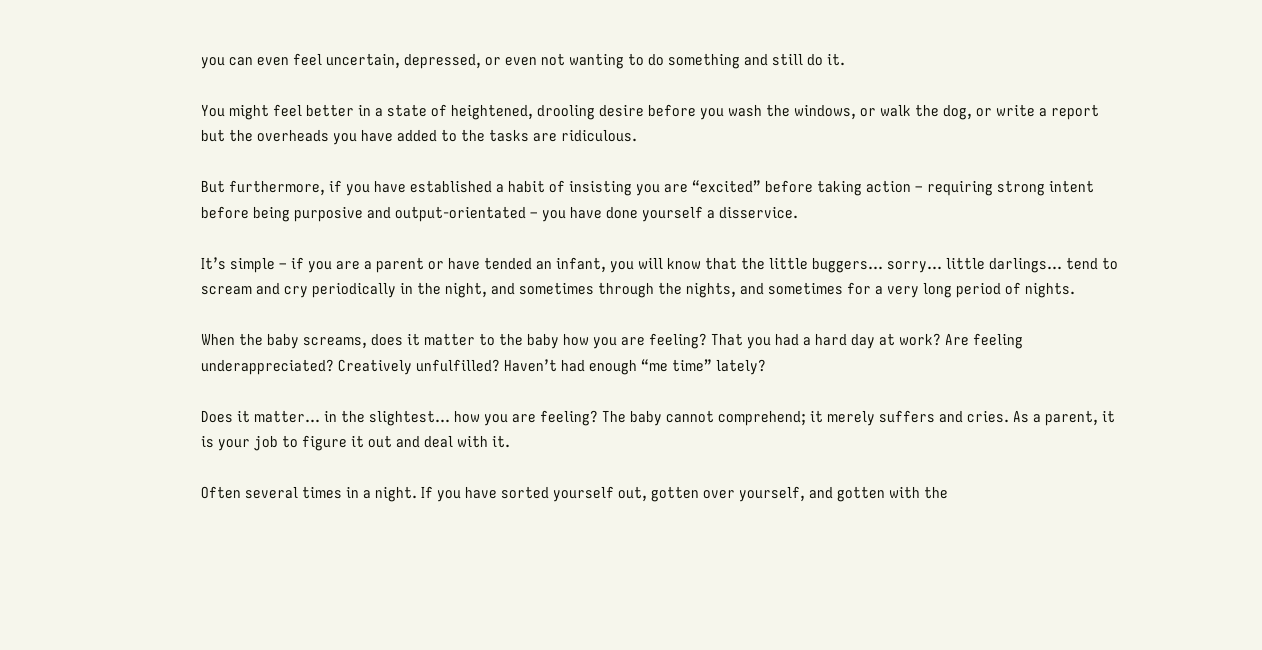you can even feel uncertain, depressed, or even not wanting to do something and still do it.

You might feel better in a state of heightened, drooling desire before you wash the windows, or walk the dog, or write a report but the overheads you have added to the tasks are ridiculous.

But furthermore, if you have established a habit of insisting you are “excited” before taking action – requiring strong intent before being purposive and output-orientated – you have done yourself a disservice.

It’s simple – if you are a parent or have tended an infant, you will know that the little buggers… sorry… little darlings… tend to scream and cry periodically in the night, and sometimes through the nights, and sometimes for a very long period of nights.

When the baby screams, does it matter to the baby how you are feeling? That you had a hard day at work? Are feeling underappreciated? Creatively unfulfilled? Haven’t had enough “me time” lately?

Does it matter… in the slightest… how you are feeling? The baby cannot comprehend; it merely suffers and cries. As a parent, it is your job to figure it out and deal with it.

Often several times in a night. If you have sorted yourself out, gotten over yourself, and gotten with the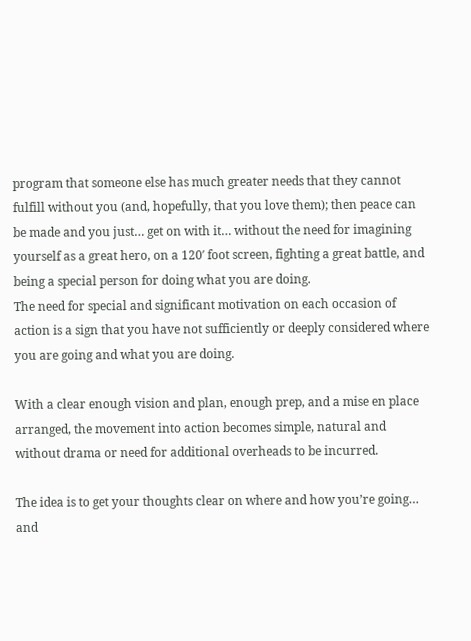program that someone else has much greater needs that they cannot fulfill without you (and, hopefully, that you love them); then peace can be made and you just… get on with it… without the need for imagining yourself as a great hero, on a 120′ foot screen, fighting a great battle, and being a special person for doing what you are doing.
The need for special and significant motivation on each occasion of action is a sign that you have not sufficiently or deeply considered where you are going and what you are doing.

With a clear enough vision and plan, enough prep, and a mise en place arranged, the movement into action becomes simple, natural and without drama or need for additional overheads to be incurred.

The idea is to get your thoughts clear on where and how you’re going… and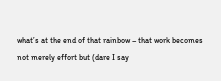what’s at the end of that rainbow – that work becomes not merely effort but (dare I say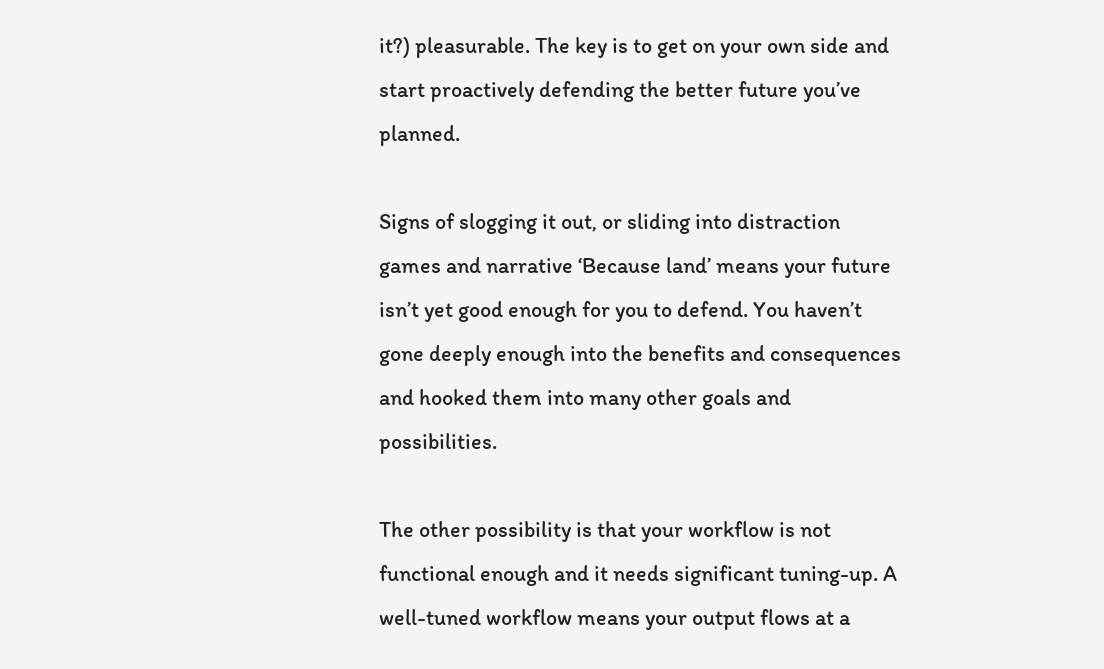it?) pleasurable. The key is to get on your own side and start proactively defending the better future you’ve planned.

Signs of slogging it out, or sliding into distraction games and narrative ‘Because land’ means your future isn’t yet good enough for you to defend. You haven’t gone deeply enough into the benefits and consequences and hooked them into many other goals and possibilities.

The other possibility is that your workflow is not functional enough and it needs significant tuning-up. A well-tuned workflow means your output flows at a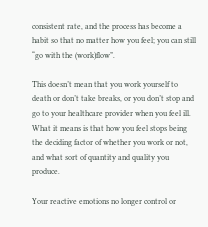consistent rate, and the process has become a habit so that no matter how you feel; you can still “go with the (work)flow”.

This doesn’t mean that you work yourself to death or don’t take breaks, or you don’t stop and go to your healthcare provider when you feel ill. What it means is that how you feel stops being the deciding factor of whether you work or not, and what sort of quantity and quality you produce.

Your reactive emotions no longer control or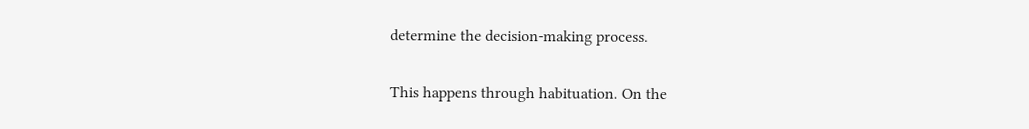determine the decision-making process.

This happens through habituation. On the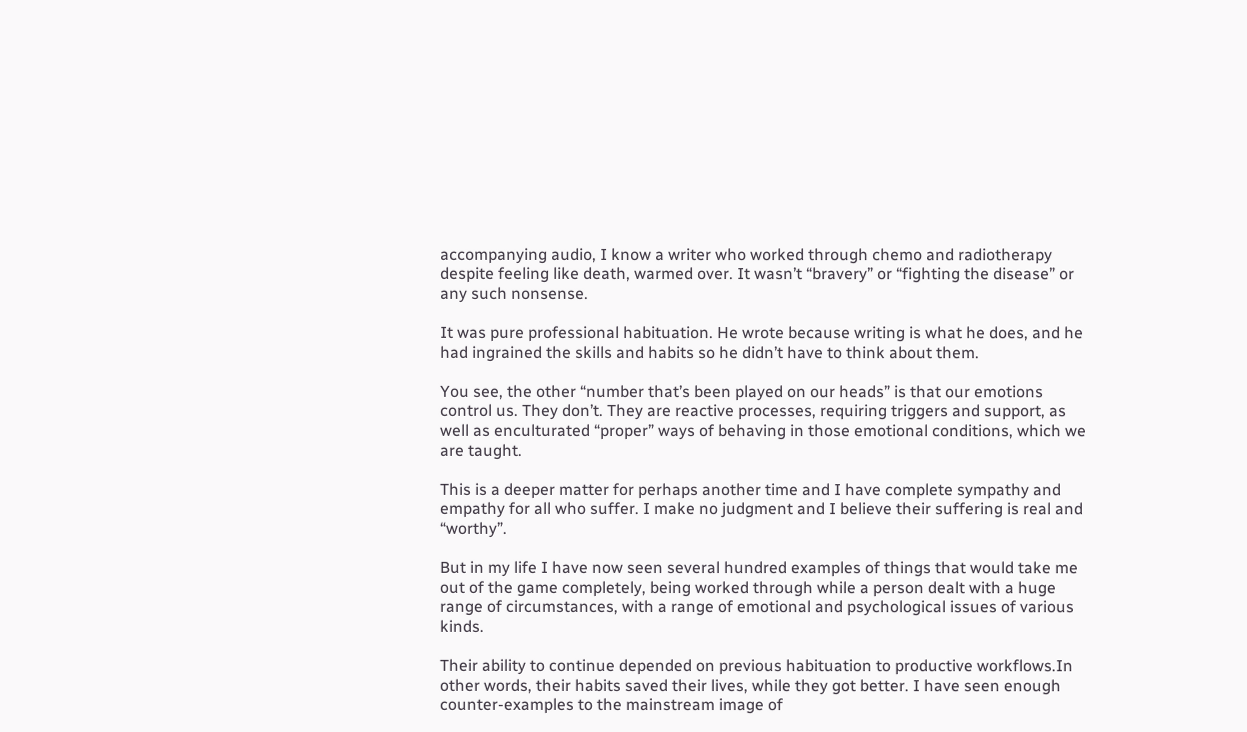accompanying audio, I know a writer who worked through chemo and radiotherapy despite feeling like death, warmed over. It wasn’t “bravery” or “fighting the disease” or any such nonsense.

It was pure professional habituation. He wrote because writing is what he does, and he had ingrained the skills and habits so he didn’t have to think about them.

You see, the other “number that’s been played on our heads” is that our emotions control us. They don’t. They are reactive processes, requiring triggers and support, as well as enculturated “proper” ways of behaving in those emotional conditions, which we are taught.

This is a deeper matter for perhaps another time and I have complete sympathy and empathy for all who suffer. I make no judgment and I believe their suffering is real and “worthy”.

But in my life I have now seen several hundred examples of things that would take me out of the game completely, being worked through while a person dealt with a huge range of circumstances, with a range of emotional and psychological issues of various kinds.

Their ability to continue depended on previous habituation to productive workflows.In other words, their habits saved their lives, while they got better. I have seen enough counter-examples to the mainstream image of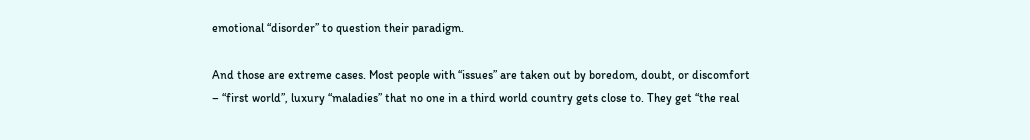emotional “disorder” to question their paradigm.

And those are extreme cases. Most people with “issues” are taken out by boredom, doubt, or discomfort – “first world”, luxury “maladies” that no one in a third world country gets close to. They get “the real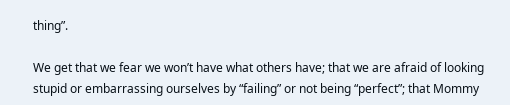thing”.

We get that we fear we won’t have what others have; that we are afraid of looking stupid or embarrassing ourselves by “failing” or not being “perfect”; that Mommy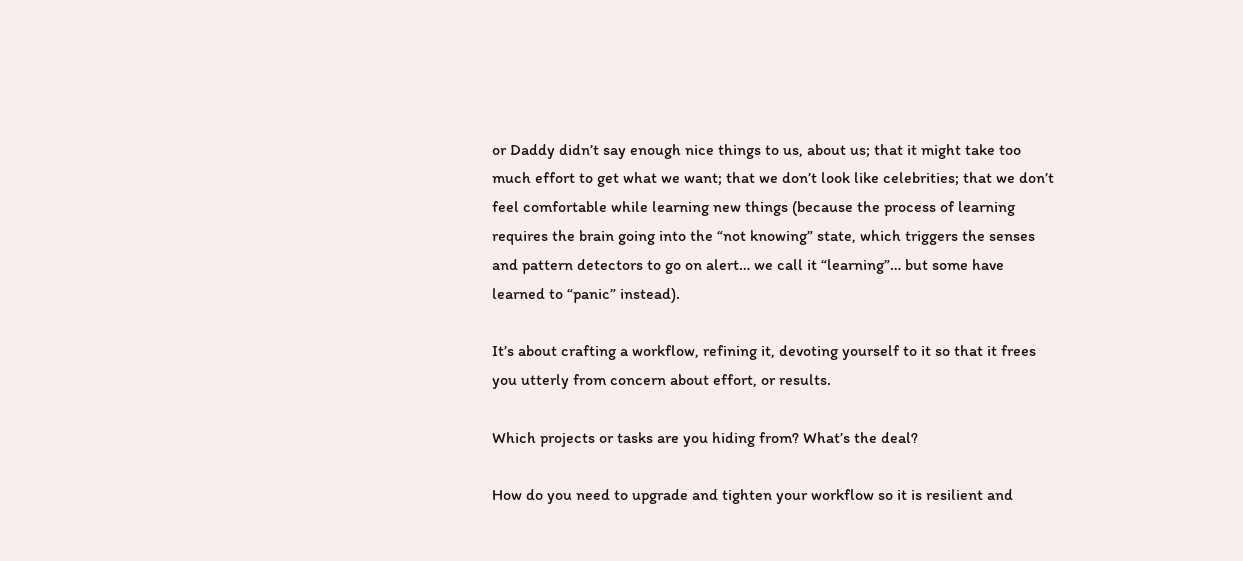or Daddy didn’t say enough nice things to us, about us; that it might take too much effort to get what we want; that we don’t look like celebrities; that we don’t feel comfortable while learning new things (because the process of learning requires the brain going into the “not knowing” state, which triggers the senses and pattern detectors to go on alert… we call it “learning”… but some have learned to “panic” instead).

It’s about crafting a workflow, refining it, devoting yourself to it so that it frees you utterly from concern about effort, or results.

Which projects or tasks are you hiding from? What’s the deal?

How do you need to upgrade and tighten your workflow so it is resilient and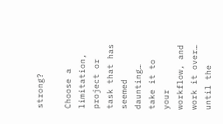strong?

Choose a limitation, project or task that has seemed daunting… take it to your workflow, and work it over… until the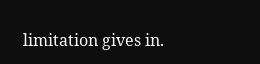limitation gives in.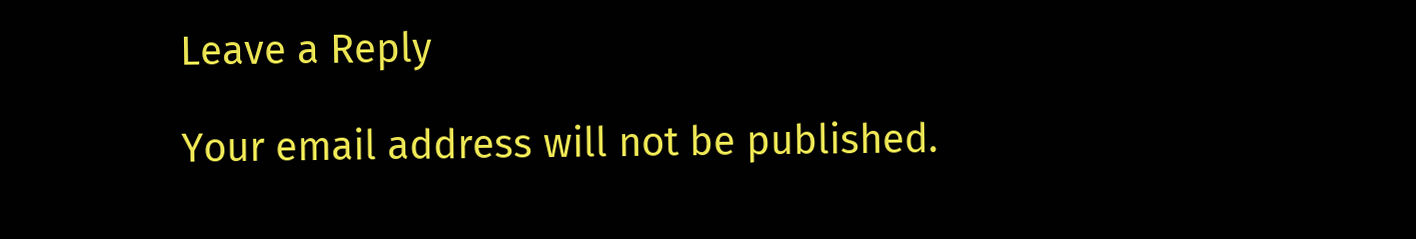Leave a Reply

Your email address will not be published.